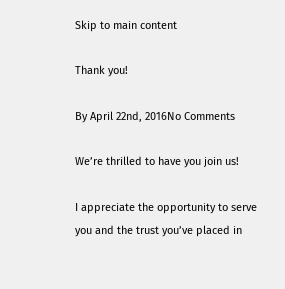Skip to main content

Thank you!

By April 22nd, 2016No Comments

We’re thrilled to have you join us!

I appreciate the opportunity to serve you and the trust you’ve placed in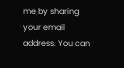me by sharing your email address. You can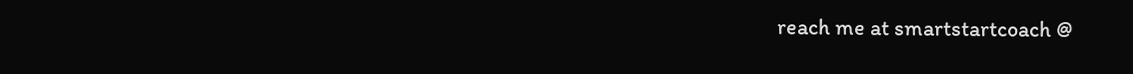reach me at smartstartcoach @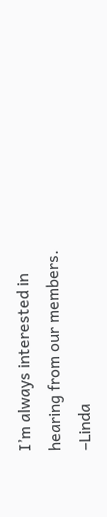I’m always interested in hearing from our members. –Linda